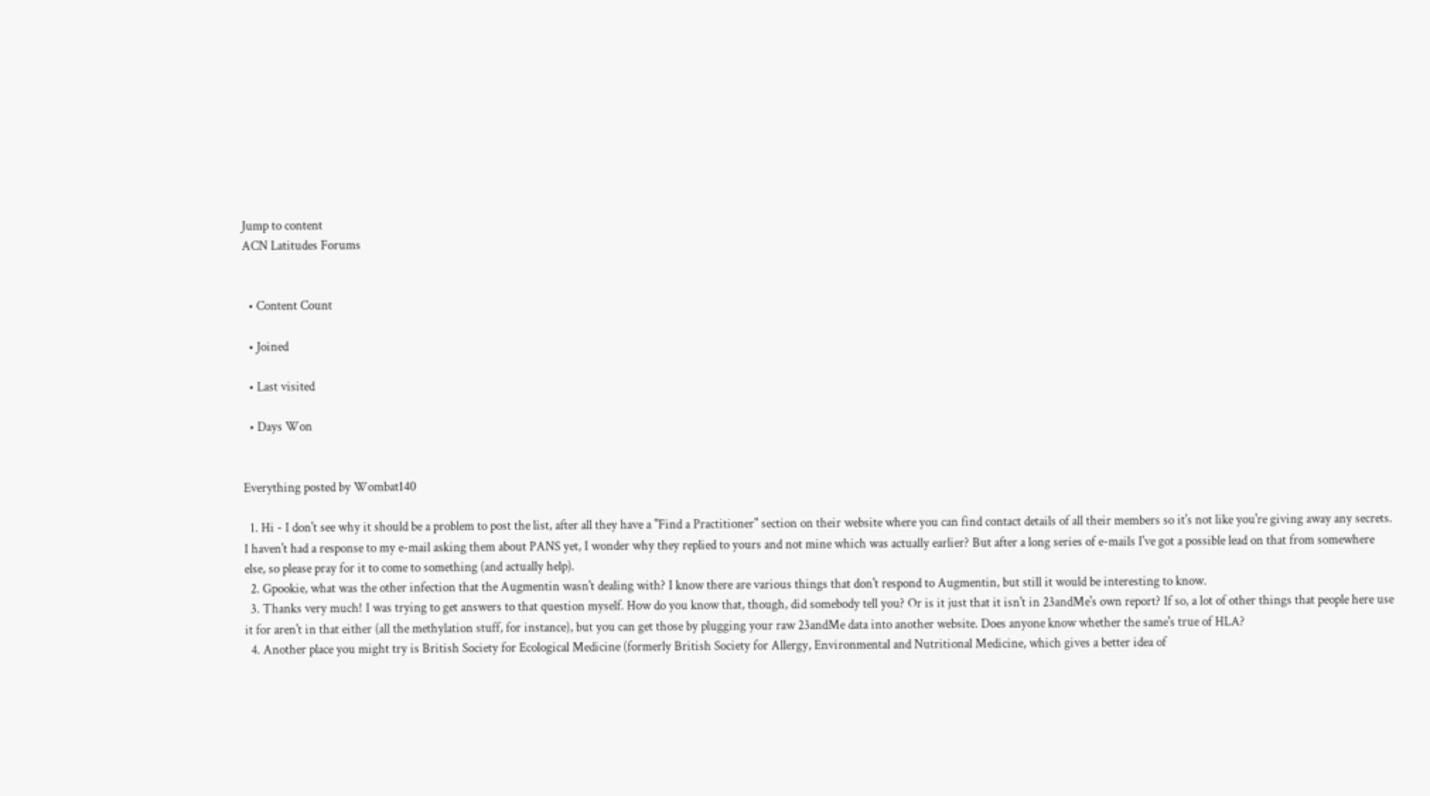Jump to content
ACN Latitudes Forums


  • Content Count

  • Joined

  • Last visited

  • Days Won


Everything posted by Wombat140

  1. Hi - I don't see why it should be a problem to post the list, after all they have a "Find a Practitioner" section on their website where you can find contact details of all their members so it's not like you're giving away any secrets. I haven't had a response to my e-mail asking them about PANS yet, I wonder why they replied to yours and not mine which was actually earlier? But after a long series of e-mails I've got a possible lead on that from somewhere else, so please pray for it to come to something (and actually help).
  2. Gpookie, what was the other infection that the Augmentin wasn't dealing with? I know there are various things that don't respond to Augmentin, but still it would be interesting to know.
  3. Thanks very much! I was trying to get answers to that question myself. How do you know that, though, did somebody tell you? Or is it just that it isn't in 23andMe's own report? If so, a lot of other things that people here use it for aren't in that either (all the methylation stuff, for instance), but you can get those by plugging your raw 23andMe data into another website. Does anyone know whether the same's true of HLA?
  4. Another place you might try is British Society for Ecological Medicine (formerly British Society for Allergy, Environmental and Nutritional Medicine, which gives a better idea of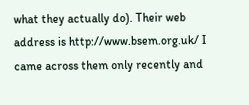what they actually do). Their web address is http://www.bsem.org.uk/ I came across them only recently and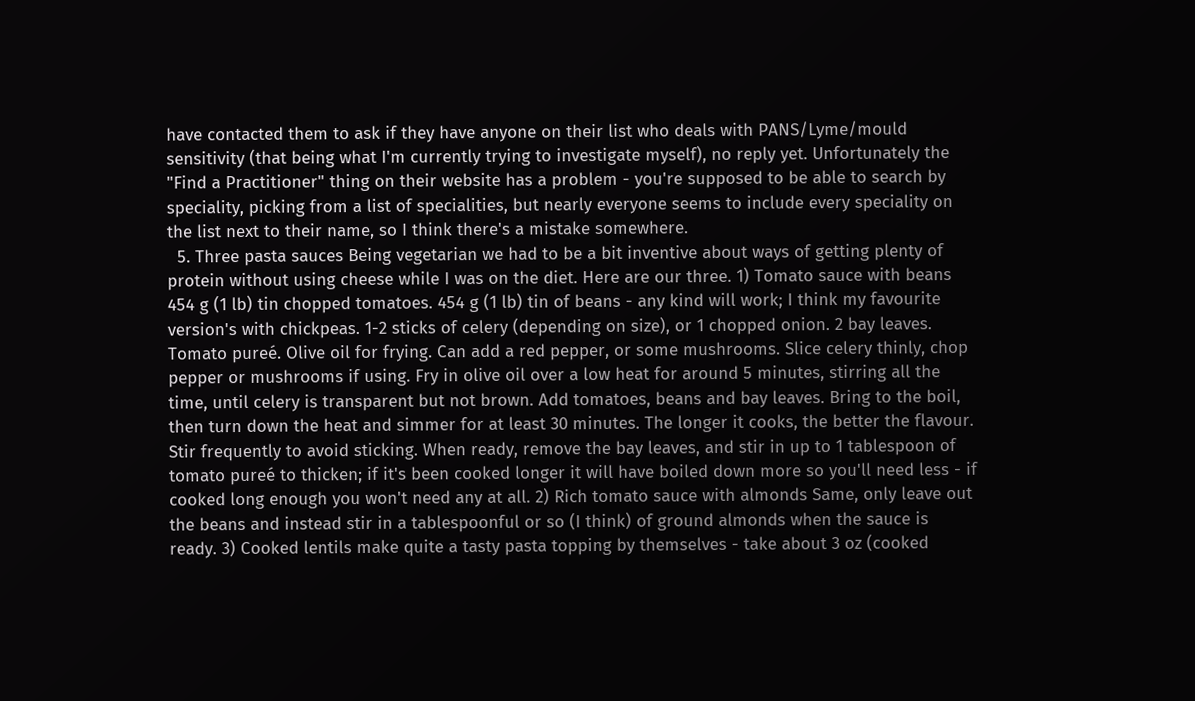have contacted them to ask if they have anyone on their list who deals with PANS/Lyme/mould sensitivity (that being what I'm currently trying to investigate myself), no reply yet. Unfortunately the "Find a Practitioner" thing on their website has a problem - you're supposed to be able to search by speciality, picking from a list of specialities, but nearly everyone seems to include every speciality on the list next to their name, so I think there's a mistake somewhere.
  5. Three pasta sauces Being vegetarian we had to be a bit inventive about ways of getting plenty of protein without using cheese while I was on the diet. Here are our three. 1) Tomato sauce with beans 454 g (1 lb) tin chopped tomatoes. 454 g (1 lb) tin of beans - any kind will work; I think my favourite version's with chickpeas. 1-2 sticks of celery (depending on size), or 1 chopped onion. 2 bay leaves. Tomato pureé. Olive oil for frying. Can add a red pepper, or some mushrooms. Slice celery thinly, chop pepper or mushrooms if using. Fry in olive oil over a low heat for around 5 minutes, stirring all the time, until celery is transparent but not brown. Add tomatoes, beans and bay leaves. Bring to the boil, then turn down the heat and simmer for at least 30 minutes. The longer it cooks, the better the flavour. Stir frequently to avoid sticking. When ready, remove the bay leaves, and stir in up to 1 tablespoon of tomato pureé to thicken; if it's been cooked longer it will have boiled down more so you'll need less - if cooked long enough you won't need any at all. 2) Rich tomato sauce with almonds Same, only leave out the beans and instead stir in a tablespoonful or so (I think) of ground almonds when the sauce is ready. 3) Cooked lentils make quite a tasty pasta topping by themselves - take about 3 oz (cooked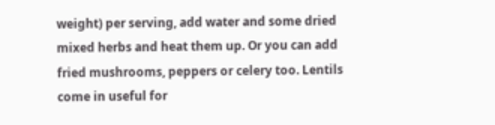weight) per serving, add water and some dried mixed herbs and heat them up. Or you can add fried mushrooms, peppers or celery too. Lentils come in useful for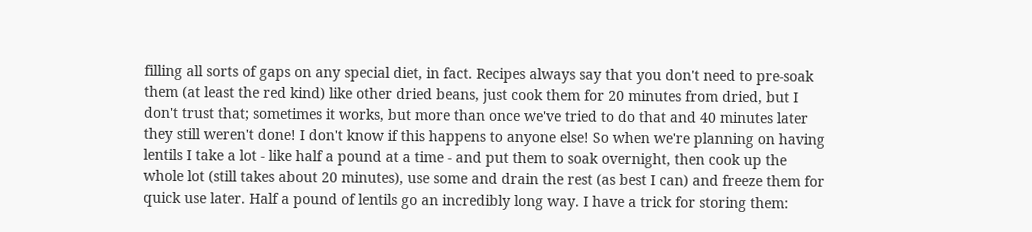filling all sorts of gaps on any special diet, in fact. Recipes always say that you don't need to pre-soak them (at least the red kind) like other dried beans, just cook them for 20 minutes from dried, but I don't trust that; sometimes it works, but more than once we've tried to do that and 40 minutes later they still weren't done! I don't know if this happens to anyone else! So when we're planning on having lentils I take a lot - like half a pound at a time - and put them to soak overnight, then cook up the whole lot (still takes about 20 minutes), use some and drain the rest (as best I can) and freeze them for quick use later. Half a pound of lentils go an incredibly long way. I have a trick for storing them: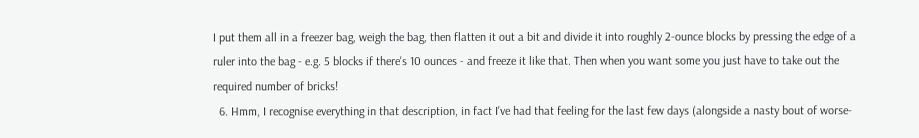I put them all in a freezer bag, weigh the bag, then flatten it out a bit and divide it into roughly 2-ounce blocks by pressing the edge of a ruler into the bag - e.g. 5 blocks if there's 10 ounces - and freeze it like that. Then when you want some you just have to take out the required number of bricks!
  6. Hmm, I recognise everything in that description, in fact I've had that feeling for the last few days (alongside a nasty bout of worse-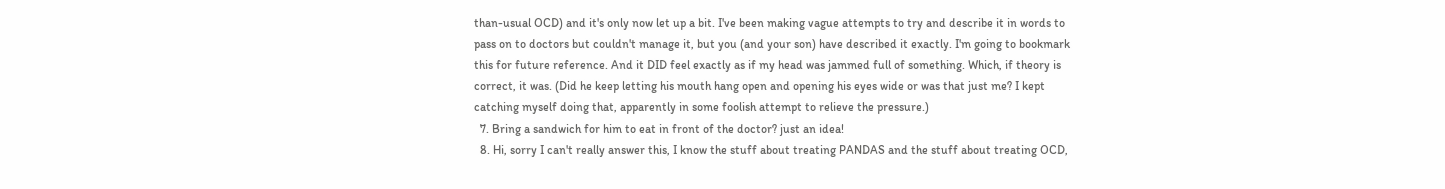than-usual OCD) and it's only now let up a bit. I've been making vague attempts to try and describe it in words to pass on to doctors but couldn't manage it, but you (and your son) have described it exactly. I'm going to bookmark this for future reference. And it DID feel exactly as if my head was jammed full of something. Which, if theory is correct, it was. (Did he keep letting his mouth hang open and opening his eyes wide or was that just me? I kept catching myself doing that, apparently in some foolish attempt to relieve the pressure.)
  7. Bring a sandwich for him to eat in front of the doctor? just an idea!
  8. Hi, sorry I can't really answer this, I know the stuff about treating PANDAS and the stuff about treating OCD,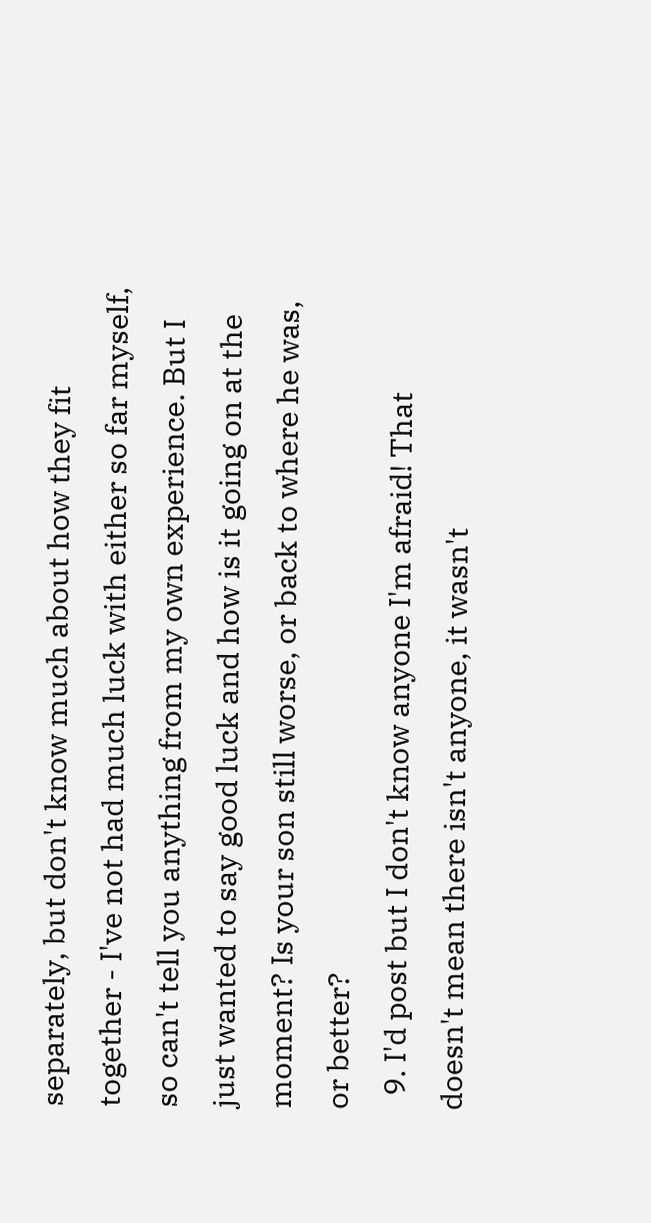separately, but don't know much about how they fit together - I've not had much luck with either so far myself, so can't tell you anything from my own experience. But I just wanted to say good luck and how is it going on at the moment? Is your son still worse, or back to where he was, or better?
  9. I'd post but I don't know anyone I'm afraid! That doesn't mean there isn't anyone, it wasn't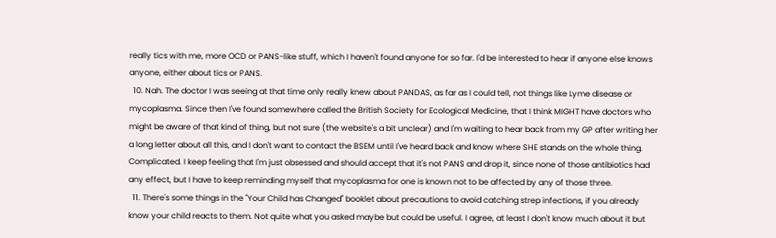really tics with me, more OCD or PANS-like stuff, which I haven't found anyone for so far. I'd be interested to hear if anyone else knows anyone, either about tics or PANS.
  10. Nah. The doctor I was seeing at that time only really knew about PANDAS, as far as I could tell, not things like Lyme disease or mycoplasma. Since then I've found somewhere called the British Society for Ecological Medicine, that I think MIGHT have doctors who might be aware of that kind of thing, but not sure (the website's a bit unclear) and I'm waiting to hear back from my GP after writing her a long letter about all this, and I don't want to contact the BSEM until I've heard back and know where SHE stands on the whole thing. Complicated. I keep feeling that I'm just obsessed and should accept that it's not PANS and drop it, since none of those antibiotics had any effect, but I have to keep reminding myself that mycoplasma for one is known not to be affected by any of those three.
  11. There's some things in the "Your Child has Changed" booklet about precautions to avoid catching strep infections, if you already know your child reacts to them. Not quite what you asked maybe but could be useful. I agree, at least I don't know much about it but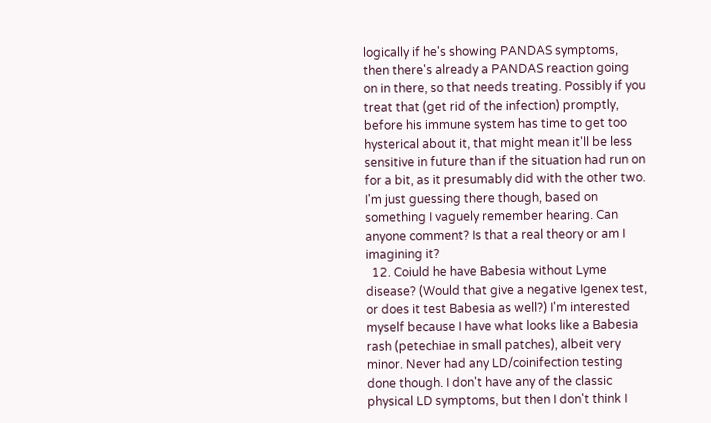logically if he's showing PANDAS symptoms, then there's already a PANDAS reaction going on in there, so that needs treating. Possibly if you treat that (get rid of the infection) promptly, before his immune system has time to get too hysterical about it, that might mean it'll be less sensitive in future than if the situation had run on for a bit, as it presumably did with the other two. I'm just guessing there though, based on something I vaguely remember hearing. Can anyone comment? Is that a real theory or am I imagining it?
  12. Coiuld he have Babesia without Lyme disease? (Would that give a negative Igenex test, or does it test Babesia as well?) I'm interested myself because I have what looks like a Babesia rash (petechiae in small patches), albeit very minor. Never had any LD/coinifection testing done though. I don't have any of the classic physical LD symptoms, but then I don't think I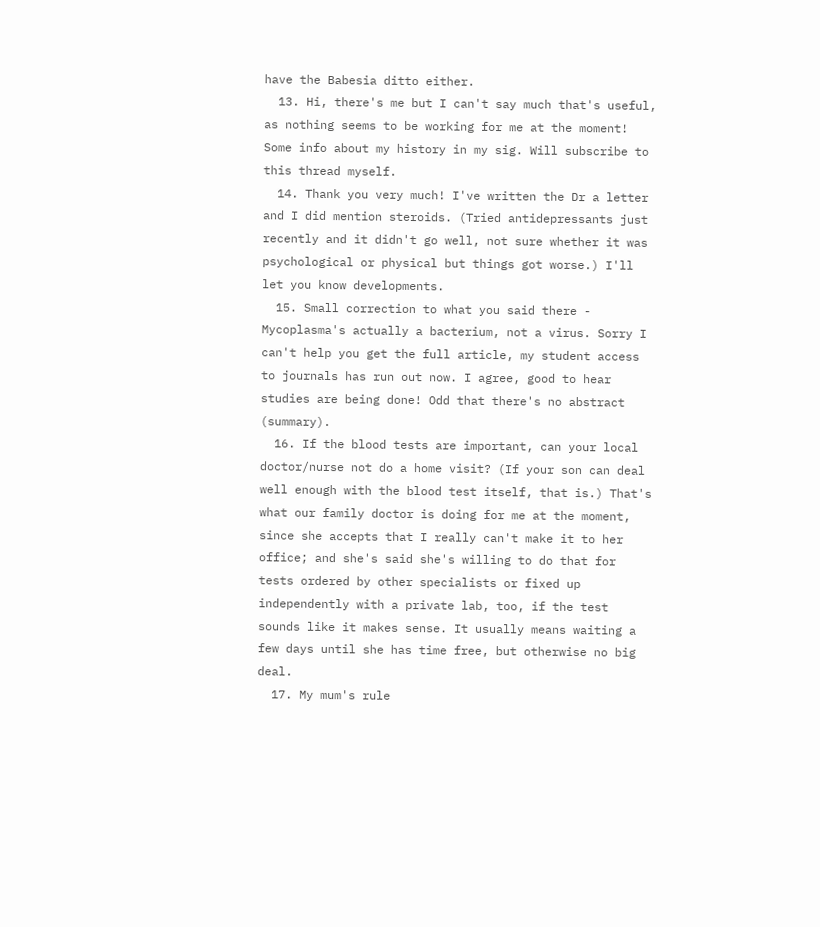have the Babesia ditto either.
  13. Hi, there's me but I can't say much that's useful, as nothing seems to be working for me at the moment! Some info about my history in my sig. Will subscribe to this thread myself.
  14. Thank you very much! I've written the Dr a letter and I did mention steroids. (Tried antidepressants just recently and it didn't go well, not sure whether it was psychological or physical but things got worse.) I'll let you know developments.
  15. Small correction to what you said there - Mycoplasma's actually a bacterium, not a virus. Sorry I can't help you get the full article, my student access to journals has run out now. I agree, good to hear studies are being done! Odd that there's no abstract (summary).
  16. If the blood tests are important, can your local doctor/nurse not do a home visit? (If your son can deal well enough with the blood test itself, that is.) That's what our family doctor is doing for me at the moment, since she accepts that I really can't make it to her office; and she's said she's willing to do that for tests ordered by other specialists or fixed up independently with a private lab, too, if the test sounds like it makes sense. It usually means waiting a few days until she has time free, but otherwise no big deal.
  17. My mum's rule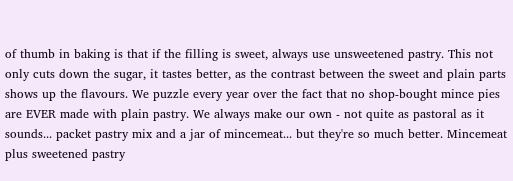of thumb in baking is that if the filling is sweet, always use unsweetened pastry. This not only cuts down the sugar, it tastes better, as the contrast between the sweet and plain parts shows up the flavours. We puzzle every year over the fact that no shop-bought mince pies are EVER made with plain pastry. We always make our own - not quite as pastoral as it sounds... packet pastry mix and a jar of mincemeat... but they're so much better. Mincemeat plus sweetened pastry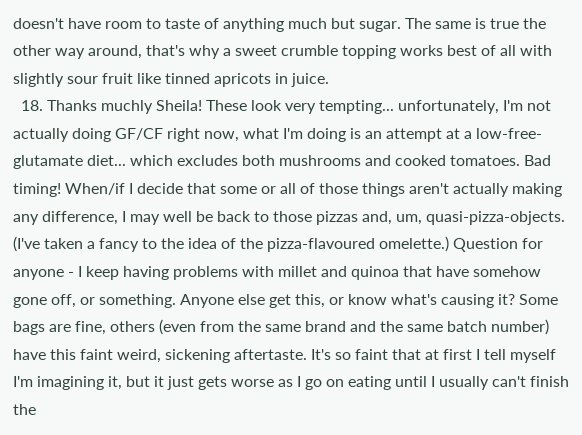doesn't have room to taste of anything much but sugar. The same is true the other way around, that's why a sweet crumble topping works best of all with slightly sour fruit like tinned apricots in juice.
  18. Thanks muchly Sheila! These look very tempting... unfortunately, I'm not actually doing GF/CF right now, what I'm doing is an attempt at a low-free-glutamate diet... which excludes both mushrooms and cooked tomatoes. Bad timing! When/if I decide that some or all of those things aren't actually making any difference, I may well be back to those pizzas and, um, quasi-pizza-objects. (I've taken a fancy to the idea of the pizza-flavoured omelette.) Question for anyone - I keep having problems with millet and quinoa that have somehow gone off, or something. Anyone else get this, or know what's causing it? Some bags are fine, others (even from the same brand and the same batch number) have this faint weird, sickening aftertaste. It's so faint that at first I tell myself I'm imagining it, but it just gets worse as I go on eating until I usually can't finish the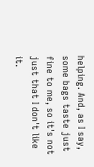helping. And, as I say, some bags taste just fine to me, so it's not just that I don't like it.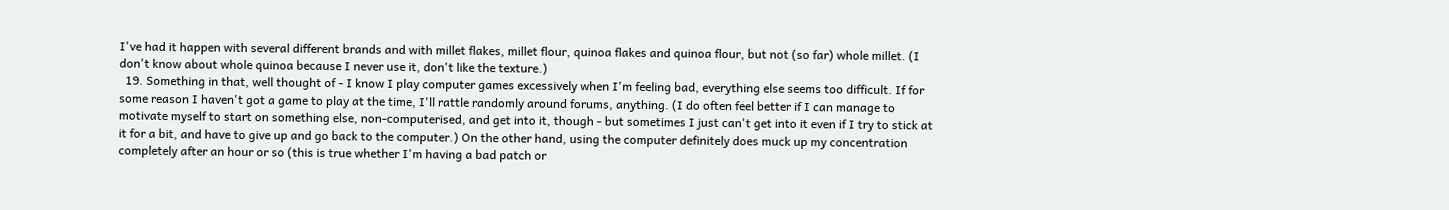I've had it happen with several different brands and with millet flakes, millet flour, quinoa flakes and quinoa flour, but not (so far) whole millet. (I don't know about whole quinoa because I never use it, don't like the texture.)
  19. Something in that, well thought of - I know I play computer games excessively when I'm feeling bad, everything else seems too difficult. If for some reason I haven't got a game to play at the time, I'll rattle randomly around forums, anything. (I do often feel better if I can manage to motivate myself to start on something else, non-computerised, and get into it, though - but sometimes I just can't get into it even if I try to stick at it for a bit, and have to give up and go back to the computer.) On the other hand, using the computer definitely does muck up my concentration completely after an hour or so (this is true whether I'm having a bad patch or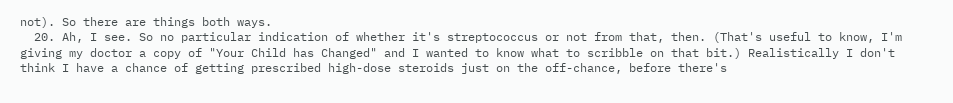not). So there are things both ways.
  20. Ah, I see. So no particular indication of whether it's streptococcus or not from that, then. (That's useful to know, I'm giving my doctor a copy of "Your Child has Changed" and I wanted to know what to scribble on that bit.) Realistically I don't think I have a chance of getting prescribed high-dose steroids just on the off-chance, before there's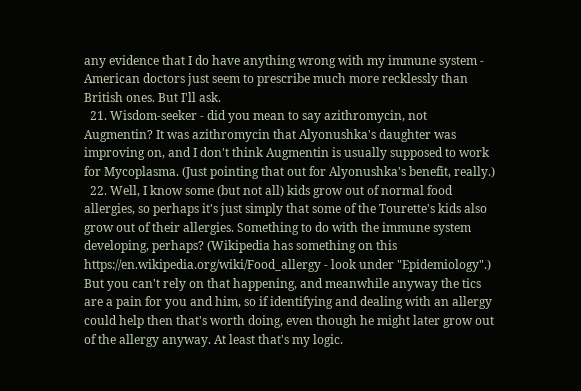any evidence that I do have anything wrong with my immune system - American doctors just seem to prescribe much more recklessly than British ones. But I'll ask.
  21. Wisdom-seeker - did you mean to say azithromycin, not Augmentin? It was azithromycin that Alyonushka's daughter was improving on, and I don't think Augmentin is usually supposed to work for Mycoplasma. (Just pointing that out for Alyonushka's benefit, really.)
  22. Well, I know some (but not all) kids grow out of normal food allergies, so perhaps it's just simply that some of the Tourette's kids also grow out of their allergies. Something to do with the immune system developing, perhaps? (Wikipedia has something on this https://en.wikipedia.org/wiki/Food_allergy - look under "Epidemiology".) But you can't rely on that happening, and meanwhile anyway the tics are a pain for you and him, so if identifying and dealing with an allergy could help then that's worth doing, even though he might later grow out of the allergy anyway. At least that's my logic.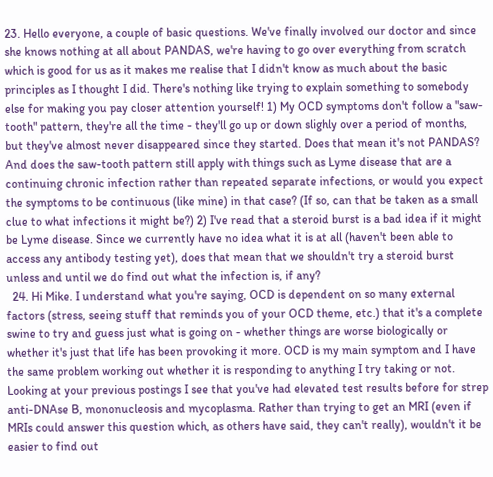23. Hello everyone, a couple of basic questions. We've finally involved our doctor and since she knows nothing at all about PANDAS, we're having to go over everything from scratch which is good for us as it makes me realise that I didn't know as much about the basic principles as I thought I did. There's nothing like trying to explain something to somebody else for making you pay closer attention yourself! 1) My OCD symptoms don't follow a "saw-tooth" pattern, they're all the time - they'll go up or down slighly over a period of months, but they've almost never disappeared since they started. Does that mean it's not PANDAS? And does the saw-tooth pattern still apply with things such as Lyme disease that are a continuing chronic infection rather than repeated separate infections, or would you expect the symptoms to be continuous (like mine) in that case? (If so, can that be taken as a small clue to what infections it might be?) 2) I've read that a steroid burst is a bad idea if it might be Lyme disease. Since we currently have no idea what it is at all (haven't been able to access any antibody testing yet), does that mean that we shouldn't try a steroid burst unless and until we do find out what the infection is, if any?
  24. Hi Mike. I understand what you're saying, OCD is dependent on so many external factors (stress, seeing stuff that reminds you of your OCD theme, etc.) that it's a complete swine to try and guess just what is going on - whether things are worse biologically or whether it's just that life has been provoking it more. OCD is my main symptom and I have the same problem working out whether it is responding to anything I try taking or not. Looking at your previous postings I see that you've had elevated test results before for strep anti-DNAse B, mononucleosis and mycoplasma. Rather than trying to get an MRI (even if MRIs could answer this question which, as others have said, they can't really), wouldn't it be easier to find out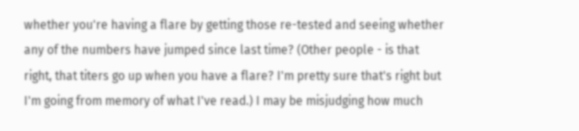whether you're having a flare by getting those re-tested and seeing whether any of the numbers have jumped since last time? (Other people - is that right, that titers go up when you have a flare? I'm pretty sure that's right but I'm going from memory of what I've read.) I may be misjudging how much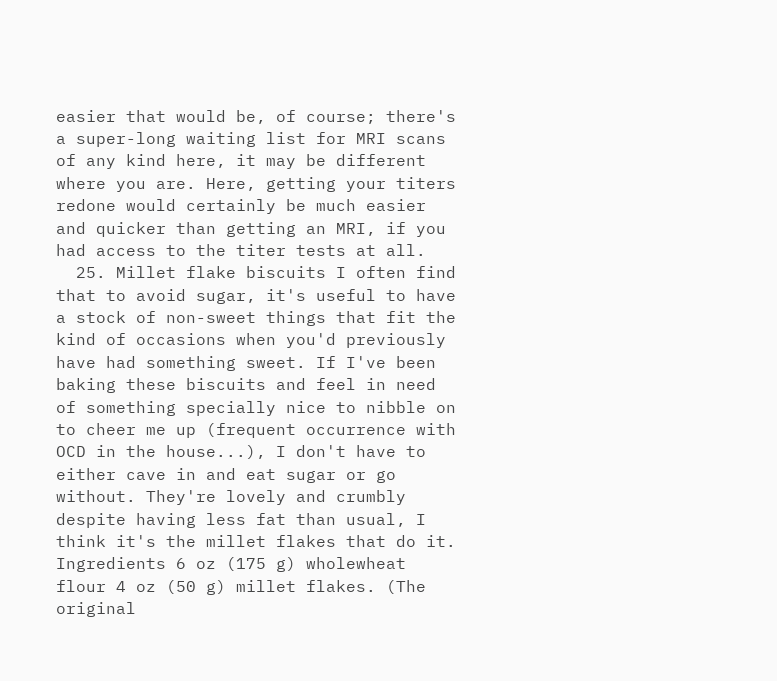easier that would be, of course; there's a super-long waiting list for MRI scans of any kind here, it may be different where you are. Here, getting your titers redone would certainly be much easier and quicker than getting an MRI, if you had access to the titer tests at all.
  25. Millet flake biscuits I often find that to avoid sugar, it's useful to have a stock of non-sweet things that fit the kind of occasions when you'd previously have had something sweet. If I've been baking these biscuits and feel in need of something specially nice to nibble on to cheer me up (frequent occurrence with OCD in the house...), I don't have to either cave in and eat sugar or go without. They're lovely and crumbly despite having less fat than usual, I think it's the millet flakes that do it. Ingredients 6 oz (175 g) wholewheat flour 4 oz (50 g) millet flakes. (The original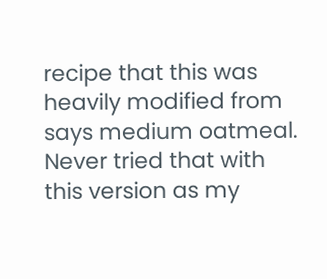recipe that this was heavily modified from says medium oatmeal. Never tried that with this version as my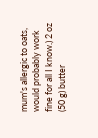mum's allergic to oats, would probably work fine for all I know.) 2 oz (50 g) butter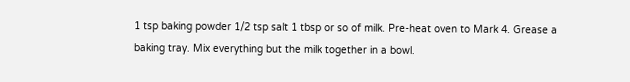1 tsp baking powder 1/2 tsp salt 1 tbsp or so of milk. Pre-heat oven to Mark 4. Grease a baking tray. Mix everything but the milk together in a bowl.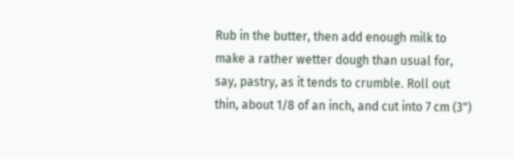Rub in the butter, then add enough milk to make a rather wetter dough than usual for, say, pastry, as it tends to crumble. Roll out thin, about 1/8 of an inch, and cut into 7 cm (3")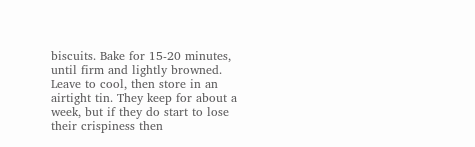biscuits. Bake for 15-20 minutes, until firm and lightly browned. Leave to cool, then store in an airtight tin. They keep for about a week, but if they do start to lose their crispiness then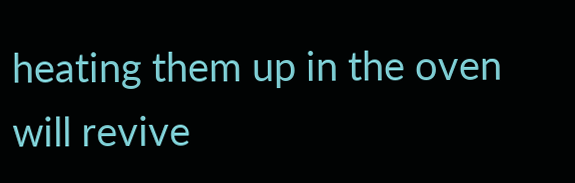heating them up in the oven will revive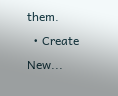them.
  • Create New...